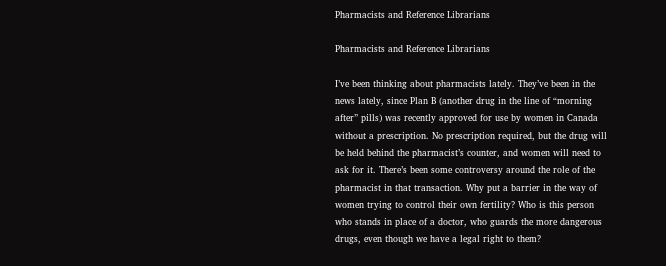Pharmacists and Reference Librarians

Pharmacists and Reference Librarians

I’ve been thinking about pharmacists lately. They’ve been in the news lately, since Plan B (another drug in the line of “morning after” pills) was recently approved for use by women in Canada without a prescription. No prescription required, but the drug will be held behind the pharmacist’s counter, and women will need to ask for it. There’s been some controversy around the role of the pharmacist in that transaction. Why put a barrier in the way of women trying to control their own fertility? Who is this person who stands in place of a doctor, who guards the more dangerous drugs, even though we have a legal right to them?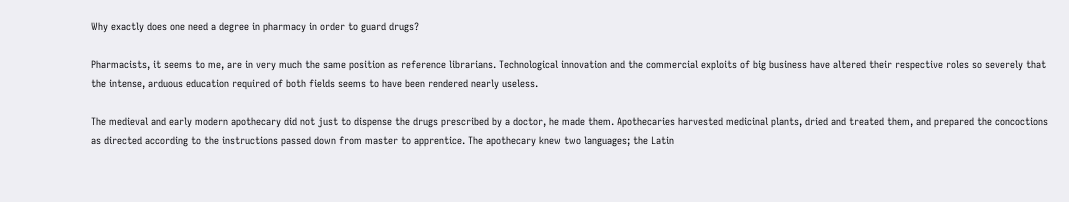Why exactly does one need a degree in pharmacy in order to guard drugs?

Pharmacists, it seems to me, are in very much the same position as reference librarians. Technological innovation and the commercial exploits of big business have altered their respective roles so severely that the intense, arduous education required of both fields seems to have been rendered nearly useless.

The medieval and early modern apothecary did not just to dispense the drugs prescribed by a doctor, he made them. Apothecaries harvested medicinal plants, dried and treated them, and prepared the concoctions as directed according to the instructions passed down from master to apprentice. The apothecary knew two languages; the Latin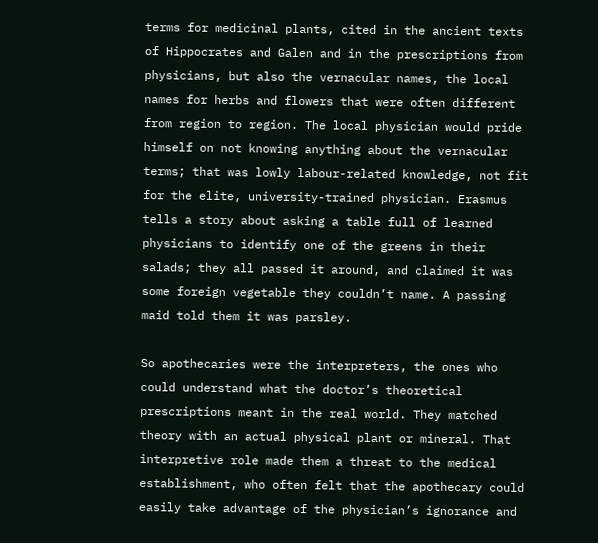terms for medicinal plants, cited in the ancient texts of Hippocrates and Galen and in the prescriptions from physicians, but also the vernacular names, the local names for herbs and flowers that were often different from region to region. The local physician would pride himself on not knowing anything about the vernacular terms; that was lowly labour-related knowledge, not fit for the elite, university-trained physician. Erasmus tells a story about asking a table full of learned physicians to identify one of the greens in their salads; they all passed it around, and claimed it was some foreign vegetable they couldn’t name. A passing maid told them it was parsley.

So apothecaries were the interpreters, the ones who could understand what the doctor’s theoretical prescriptions meant in the real world. They matched theory with an actual physical plant or mineral. That interpretive role made them a threat to the medical establishment, who often felt that the apothecary could easily take advantage of the physician’s ignorance and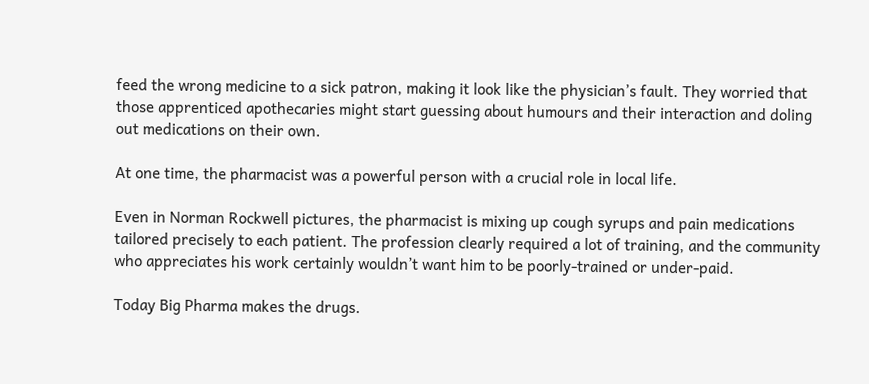feed the wrong medicine to a sick patron, making it look like the physician’s fault. They worried that those apprenticed apothecaries might start guessing about humours and their interaction and doling out medications on their own.

At one time, the pharmacist was a powerful person with a crucial role in local life.

Even in Norman Rockwell pictures, the pharmacist is mixing up cough syrups and pain medications tailored precisely to each patient. The profession clearly required a lot of training, and the community who appreciates his work certainly wouldn’t want him to be poorly-trained or under-paid.

Today Big Pharma makes the drugs.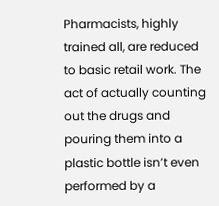Pharmacists, highly trained all, are reduced to basic retail work. The act of actually counting out the drugs and pouring them into a plastic bottle isn’t even performed by a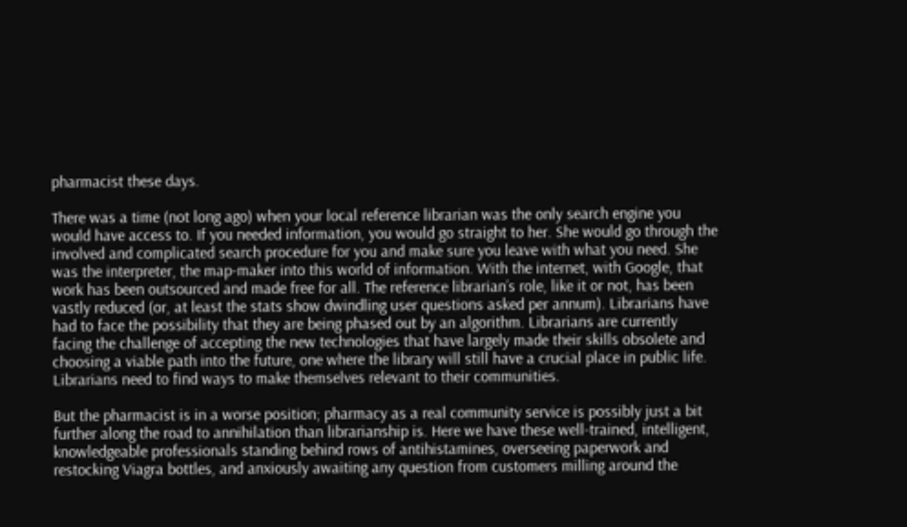pharmacist these days.

There was a time (not long ago) when your local reference librarian was the only search engine you would have access to. If you needed information, you would go straight to her. She would go through the involved and complicated search procedure for you and make sure you leave with what you need. She was the interpreter, the map-maker into this world of information. With the internet, with Google, that work has been outsourced and made free for all. The reference librarian’s role, like it or not, has been vastly reduced (or, at least the stats show dwindling user questions asked per annum). Librarians have had to face the possibility that they are being phased out by an algorithm. Librarians are currently facing the challenge of accepting the new technologies that have largely made their skills obsolete and choosing a viable path into the future, one where the library will still have a crucial place in public life. Librarians need to find ways to make themselves relevant to their communities.

But the pharmacist is in a worse position; pharmacy as a real community service is possibly just a bit further along the road to annihilation than librarianship is. Here we have these well-trained, intelligent, knowledgeable professionals standing behind rows of antihistamines, overseeing paperwork and restocking Viagra bottles, and anxiously awaiting any question from customers milling around the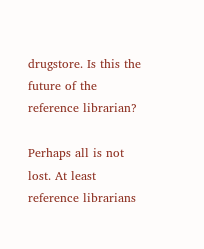drugstore. Is this the future of the reference librarian?

Perhaps all is not lost. At least reference librarians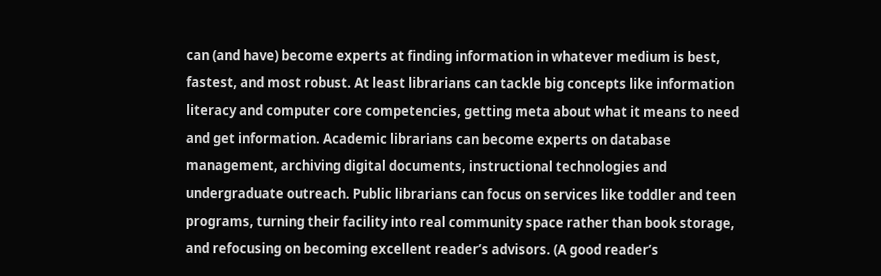can (and have) become experts at finding information in whatever medium is best, fastest, and most robust. At least librarians can tackle big concepts like information literacy and computer core competencies, getting meta about what it means to need and get information. Academic librarians can become experts on database management, archiving digital documents, instructional technologies and undergraduate outreach. Public librarians can focus on services like toddler and teen programs, turning their facility into real community space rather than book storage, and refocusing on becoming excellent reader’s advisors. (A good reader’s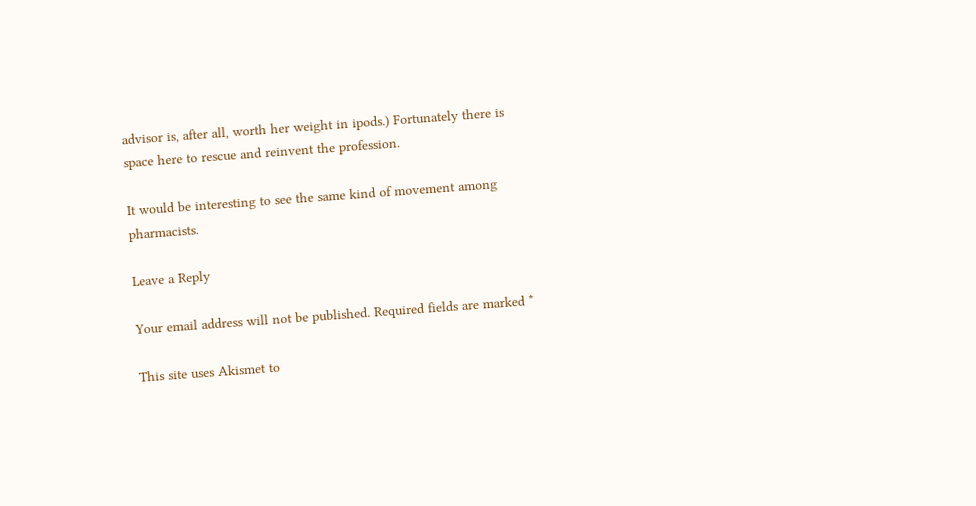advisor is, after all, worth her weight in ipods.) Fortunately there is space here to rescue and reinvent the profession.

It would be interesting to see the same kind of movement among pharmacists.

Leave a Reply

Your email address will not be published. Required fields are marked *

This site uses Akismet to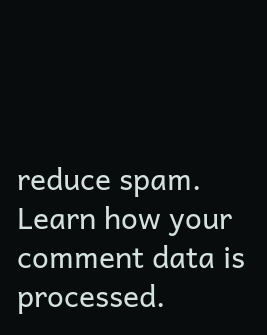reduce spam. Learn how your comment data is processed.